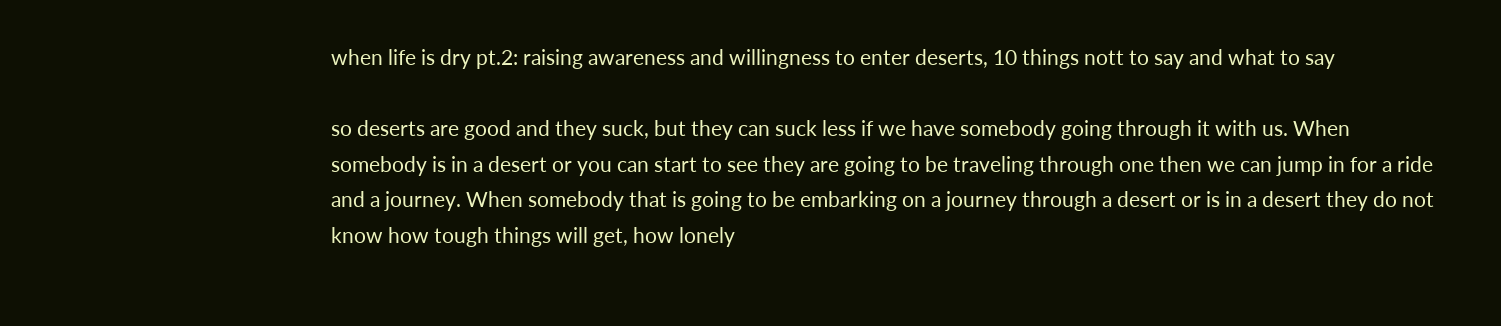when life is dry pt.2: raising awareness and willingness to enter deserts, 10 things nott to say and what to say

so deserts are good and they suck, but they can suck less if we have somebody going through it with us. When somebody is in a desert or you can start to see they are going to be traveling through one then we can jump in for a ride and a journey. When somebody that is going to be embarking on a journey through a desert or is in a desert they do not know how tough things will get, how lonely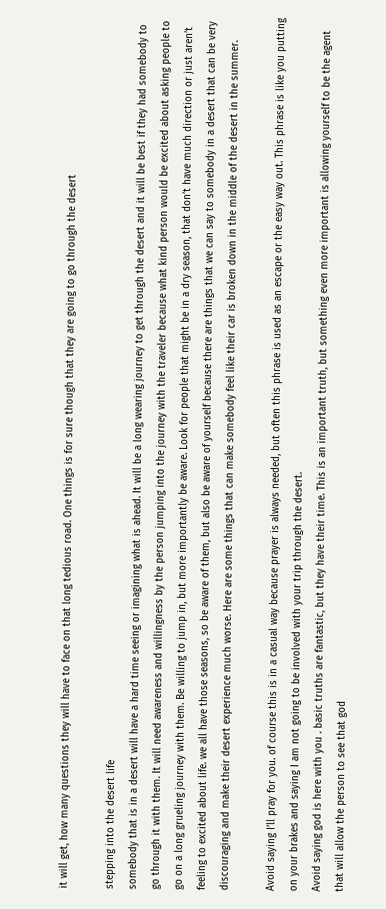it will get, how many questions they will have to face on that long tedious road. One things is for sure though that they are going to go through the desert

stepping into the desert life
somebody that is in a desert will have a hard time seeing or imagining what is ahead. It will be a long wearing journey to get through the desert and it will be best if they had somebody to go through it with them. It will need awareness and willingness by the person jumping into the journey with the traveler because what kind person would be excited about asking people to go on a long grueling journey with them. Be willing to jump in, but more importantly be aware. Look for people that might be in a dry season, that don’t have much direction or just aren’t feeling to excited about life. we all have those seasons, so be aware of them, but also be aware of yourself because there are things that we can say to somebody in a desert that can be very discouraging and make their desert experience much worse. Here are some things that can make somebody feel like their car is broken down in the middle of the desert in the summer.

Avoid saying I’ll pray for you. of course this is in a casual way because prayer is always needed, but often this phrase is used as an escape or the easy way out. This phrase is like you putting on your brakes and saying I am not going to be involved with your trip through the desert.
Avoid saying god is here with you . basic truths are fantastic, but they have their time. This is an important truth, but something even more important is allowing yourself to be the agent that will allow the person to see that god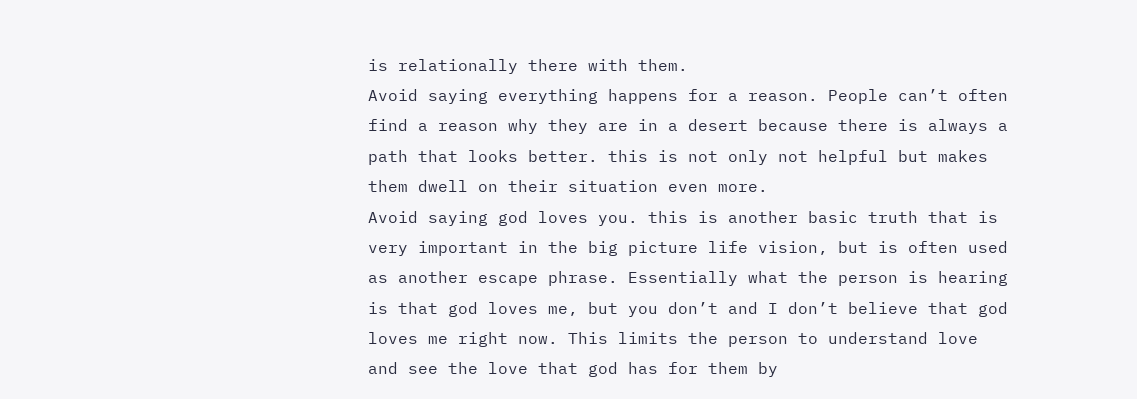is relationally there with them.
Avoid saying everything happens for a reason. People can’t often find a reason why they are in a desert because there is always a path that looks better. this is not only not helpful but makes them dwell on their situation even more.
Avoid saying god loves you. this is another basic truth that is very important in the big picture life vision, but is often used as another escape phrase. Essentially what the person is hearing is that god loves me, but you don’t and I don’t believe that god loves me right now. This limits the person to understand love and see the love that god has for them by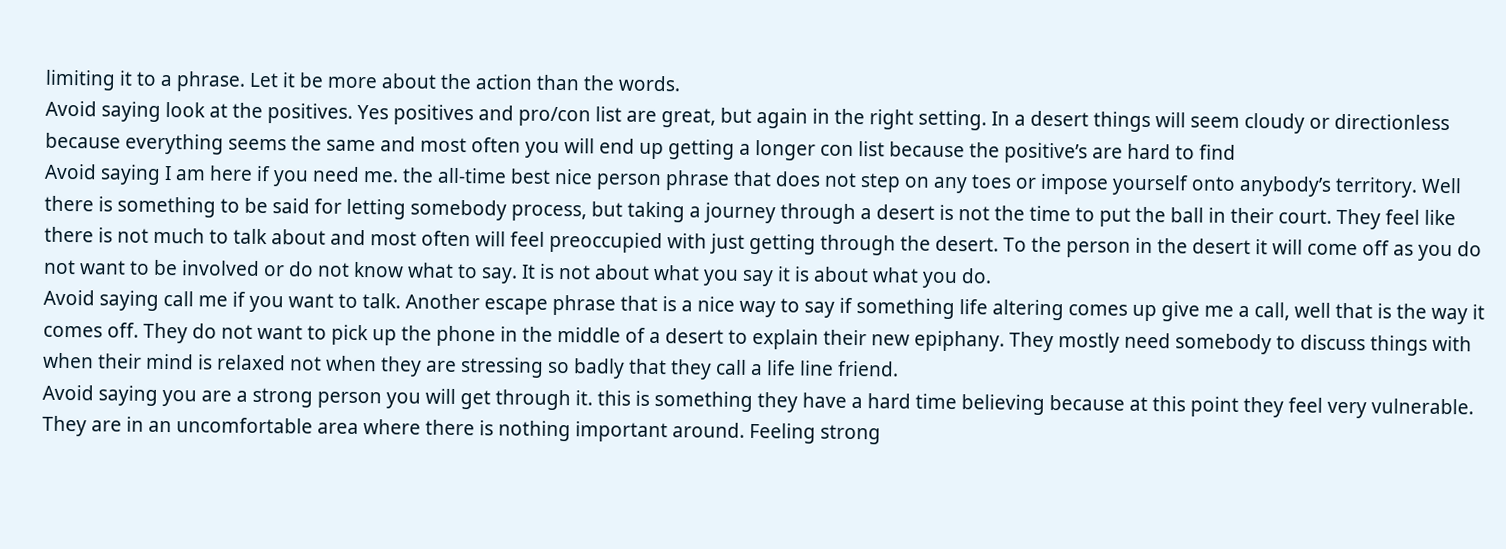limiting it to a phrase. Let it be more about the action than the words.
Avoid saying look at the positives. Yes positives and pro/con list are great, but again in the right setting. In a desert things will seem cloudy or directionless because everything seems the same and most often you will end up getting a longer con list because the positive’s are hard to find
Avoid saying I am here if you need me. the all-time best nice person phrase that does not step on any toes or impose yourself onto anybody’s territory. Well there is something to be said for letting somebody process, but taking a journey through a desert is not the time to put the ball in their court. They feel like there is not much to talk about and most often will feel preoccupied with just getting through the desert. To the person in the desert it will come off as you do not want to be involved or do not know what to say. It is not about what you say it is about what you do.
Avoid saying call me if you want to talk. Another escape phrase that is a nice way to say if something life altering comes up give me a call, well that is the way it comes off. They do not want to pick up the phone in the middle of a desert to explain their new epiphany. They mostly need somebody to discuss things with when their mind is relaxed not when they are stressing so badly that they call a life line friend.
Avoid saying you are a strong person you will get through it. this is something they have a hard time believing because at this point they feel very vulnerable. They are in an uncomfortable area where there is nothing important around. Feeling strong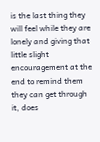is the last thing they will feel while they are lonely and giving that little slight encouragement at the end to remind them they can get through it, does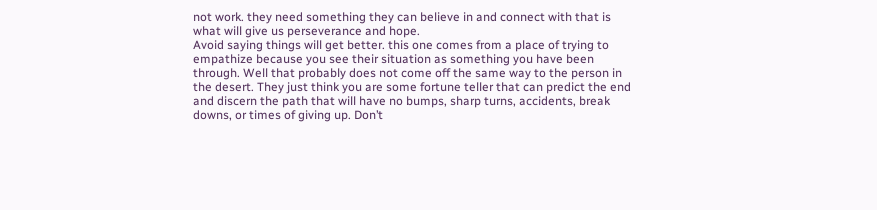not work. they need something they can believe in and connect with that is what will give us perseverance and hope.
Avoid saying things will get better. this one comes from a place of trying to empathize because you see their situation as something you have been through. Well that probably does not come off the same way to the person in the desert. They just think you are some fortune teller that can predict the end and discern the path that will have no bumps, sharp turns, accidents, break downs, or times of giving up. Don’t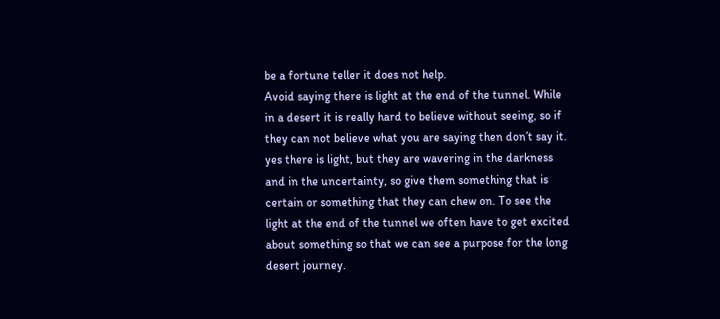be a fortune teller it does not help.
Avoid saying there is light at the end of the tunnel. While in a desert it is really hard to believe without seeing, so if they can not believe what you are saying then don’t say it. yes there is light, but they are wavering in the darkness and in the uncertainty, so give them something that is certain or something that they can chew on. To see the light at the end of the tunnel we often have to get excited about something so that we can see a purpose for the long desert journey.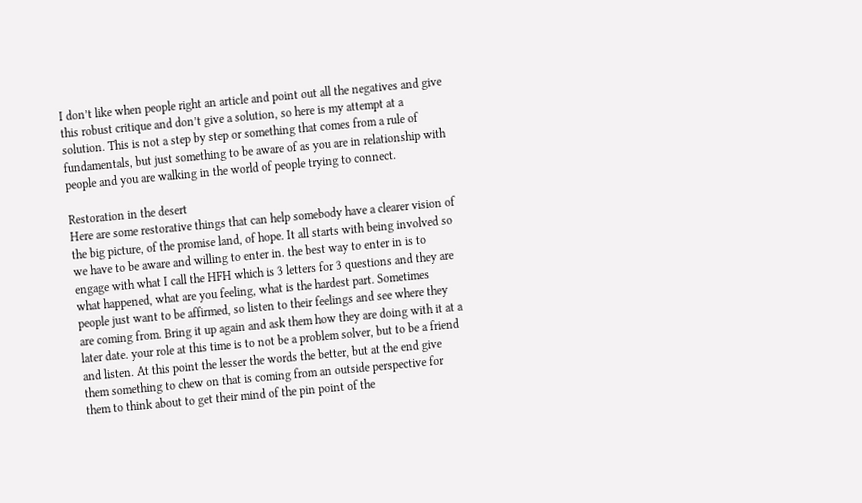I don’t like when people right an article and point out all the negatives and give this robust critique and don’t give a solution, so here is my attempt at a solution. This is not a step by step or something that comes from a rule of fundamentals, but just something to be aware of as you are in relationship with people and you are walking in the world of people trying to connect.

Restoration in the desert
Here are some restorative things that can help somebody have a clearer vision of the big picture, of the promise land, of hope. It all starts with being involved so we have to be aware and willing to enter in. the best way to enter in is to engage with what I call the HFH which is 3 letters for 3 questions and they are what happened, what are you feeling, what is the hardest part. Sometimes people just want to be affirmed, so listen to their feelings and see where they are coming from. Bring it up again and ask them how they are doing with it at a later date. your role at this time is to not be a problem solver, but to be a friend and listen. At this point the lesser the words the better, but at the end give them something to chew on that is coming from an outside perspective for them to think about to get their mind of the pin point of the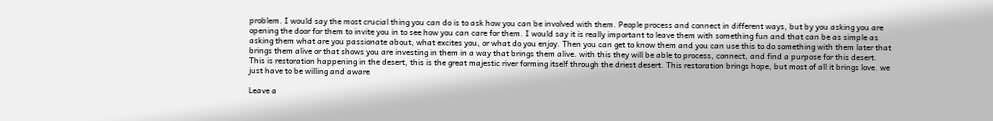problem. I would say the most crucial thing you can do is to ask how you can be involved with them. People process and connect in different ways, but by you asking you are opening the door for them to invite you in to see how you can care for them. I would say it is really important to leave them with something fun and that can be as simple as asking them what are you passionate about, what excites you, or what do you enjoy. Then you can get to know them and you can use this to do something with them later that brings them alive or that shows you are investing in them in a way that brings them alive. with this they will be able to process, connect, and find a purpose for this desert. This is restoration happening in the desert, this is the great majestic river forming itself through the driest desert. This restoration brings hope, but most of all it brings love. we just have to be willing and aware

Leave a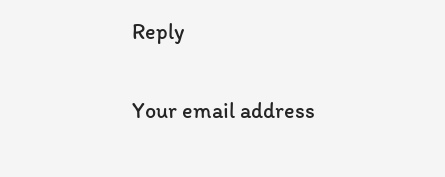Reply

Your email address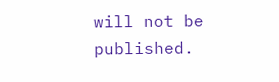will not be published.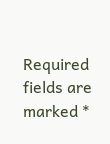Required fields are marked *